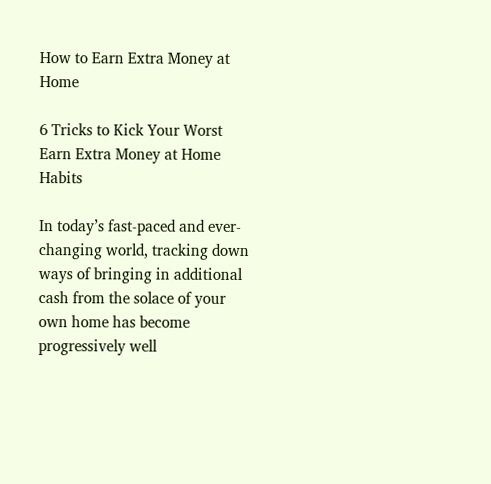How to Earn Extra Money at Home

6 Tricks to Kick Your Worst Earn Extra Money at Home Habits

In today’s fast-paced and ever-changing world, tracking down ways of bringing in additional cash from the solace of your own home has become progressively well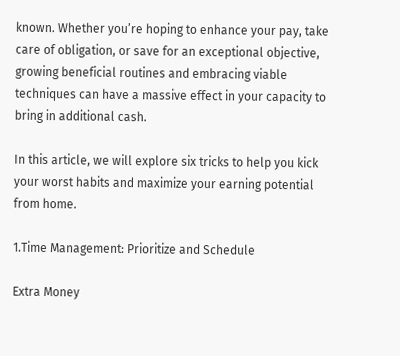known. Whether you’re hoping to enhance your pay, take care of obligation, or save for an exceptional objective, growing beneficial routines and embracing viable techniques can have a massive effect in your capacity to bring in additional cash.

In this article, we will explore six tricks to help you kick your worst habits and maximize your earning potential from home.

1.Time Management: Prioritize and Schedule

Extra Money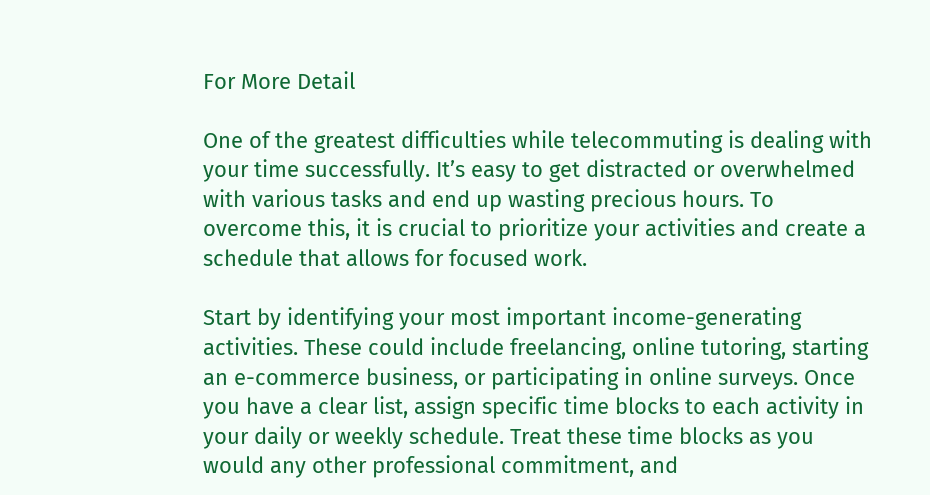For More Detail

One of the greatest difficulties while telecommuting is dealing with your time successfully. It’s easy to get distracted or overwhelmed with various tasks and end up wasting precious hours. To overcome this, it is crucial to prioritize your activities and create a schedule that allows for focused work.

Start by identifying your most important income-generating activities. These could include freelancing, online tutoring, starting an e-commerce business, or participating in online surveys. Once you have a clear list, assign specific time blocks to each activity in your daily or weekly schedule. Treat these time blocks as you would any other professional commitment, and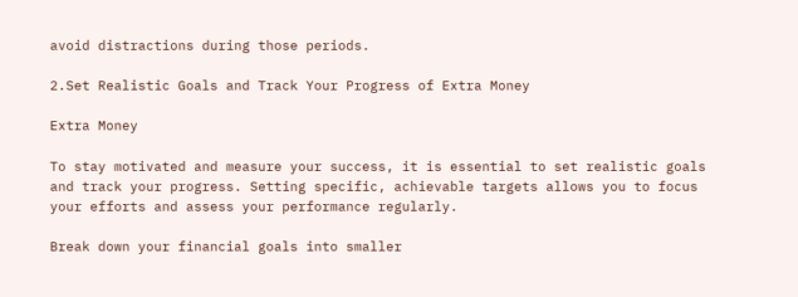avoid distractions during those periods.

2.Set Realistic Goals and Track Your Progress of Extra Money

Extra Money

To stay motivated and measure your success, it is essential to set realistic goals and track your progress. Setting specific, achievable targets allows you to focus your efforts and assess your performance regularly.

Break down your financial goals into smaller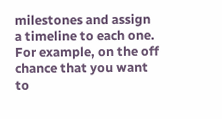milestones and assign a timeline to each one. For example, on the off chance that you want to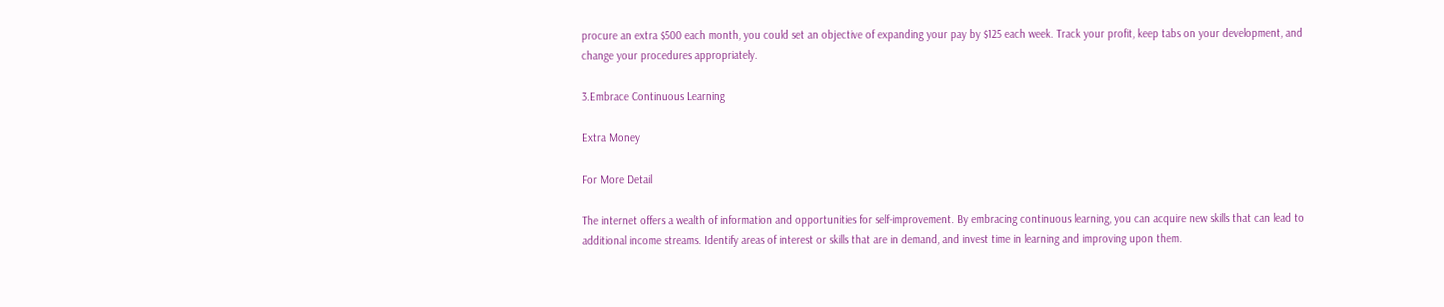procure an extra $500 each month, you could set an objective of expanding your pay by $125 each week. Track your profit, keep tabs on your development, and change your procedures appropriately.

3.Embrace Continuous Learning

Extra Money

For More Detail

The internet offers a wealth of information and opportunities for self-improvement. By embracing continuous learning, you can acquire new skills that can lead to additional income streams. Identify areas of interest or skills that are in demand, and invest time in learning and improving upon them.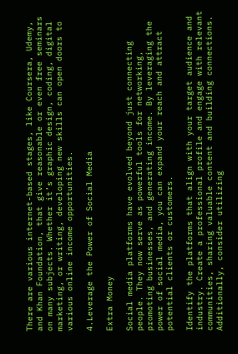There are various internet-based stages, like Coursera, Udemy, and Khan Foundation, that give reasonable or even free seminars on many subjects. Whether it’s graphic design, coding, digital marketing, or writing, developing new skills can open doors to various online income opportunities.

4.Leverage the Power of Social Media

Extra Money

Social media platforms have evolved beyond just connecting people. They now serve as powerful tools for networking, promoting businesses, and generating income. By leveraging the power of social media, you can expand your reach and attract potential clients or customers.

Identify the platforms that align with your target audience and industry. Create a professional profile and engage with relevant communities, sharing valuable content and building connections. Additionally, consider utilizing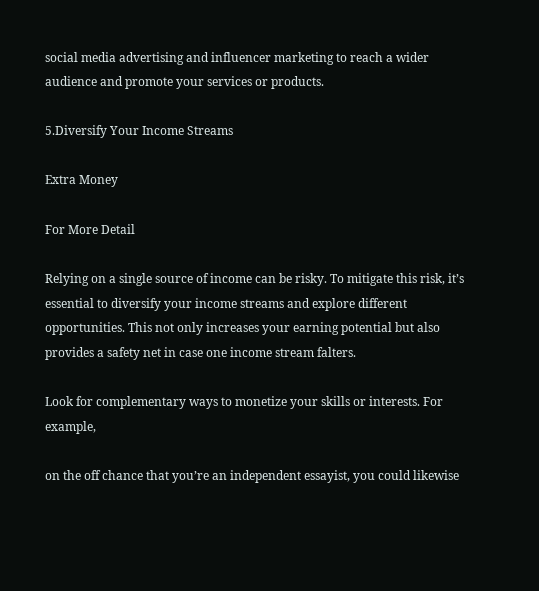social media advertising and influencer marketing to reach a wider audience and promote your services or products.

5.Diversify Your Income Streams

Extra Money

For More Detail

Relying on a single source of income can be risky. To mitigate this risk, it’s essential to diversify your income streams and explore different opportunities. This not only increases your earning potential but also provides a safety net in case one income stream falters.

Look for complementary ways to monetize your skills or interests. For example,

on the off chance that you’re an independent essayist, you could likewise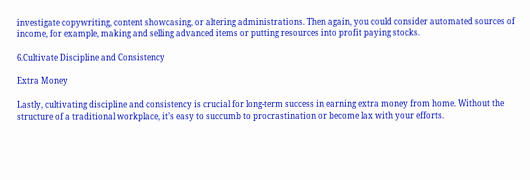investigate copywriting, content showcasing, or altering administrations. Then again, you could consider automated sources of income, for example, making and selling advanced items or putting resources into profit paying stocks.

6.Cultivate Discipline and Consistency

Extra Money

Lastly, cultivating discipline and consistency is crucial for long-term success in earning extra money from home. Without the structure of a traditional workplace, it’s easy to succumb to procrastination or become lax with your efforts.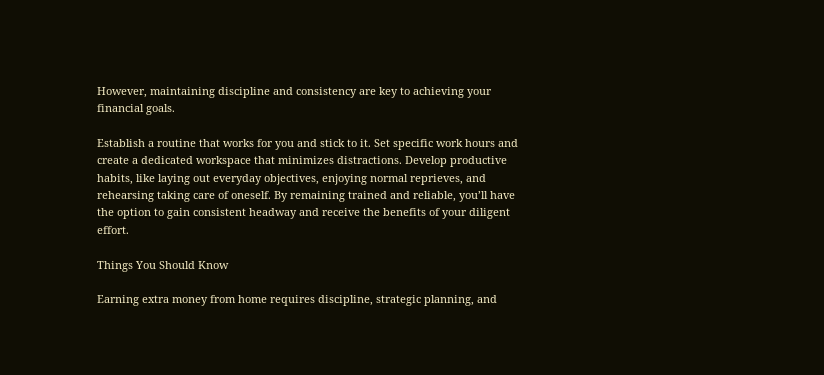However, maintaining discipline and consistency are key to achieving your financial goals.

Establish a routine that works for you and stick to it. Set specific work hours and create a dedicated workspace that minimizes distractions. Develop productive habits, like laying out everyday objectives, enjoying normal reprieves, and rehearsing taking care of oneself. By remaining trained and reliable, you’ll have the option to gain consistent headway and receive the benefits of your diligent effort.

Things You Should Know

Earning extra money from home requires discipline, strategic planning, and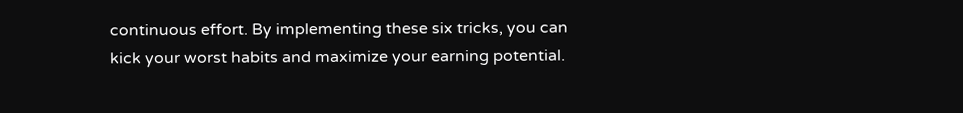continuous effort. By implementing these six tricks, you can kick your worst habits and maximize your earning potential.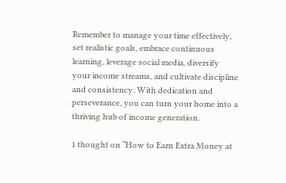Remember to manage your time effectively, set realistic goals, embrace continuous learning, leverage social media, diversify your income streams, and cultivate discipline and consistency. With dedication and perseverance, you can turn your home into a thriving hub of income generation.

1 thought on “How to Earn Extra Money at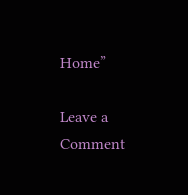Home”

Leave a Comment